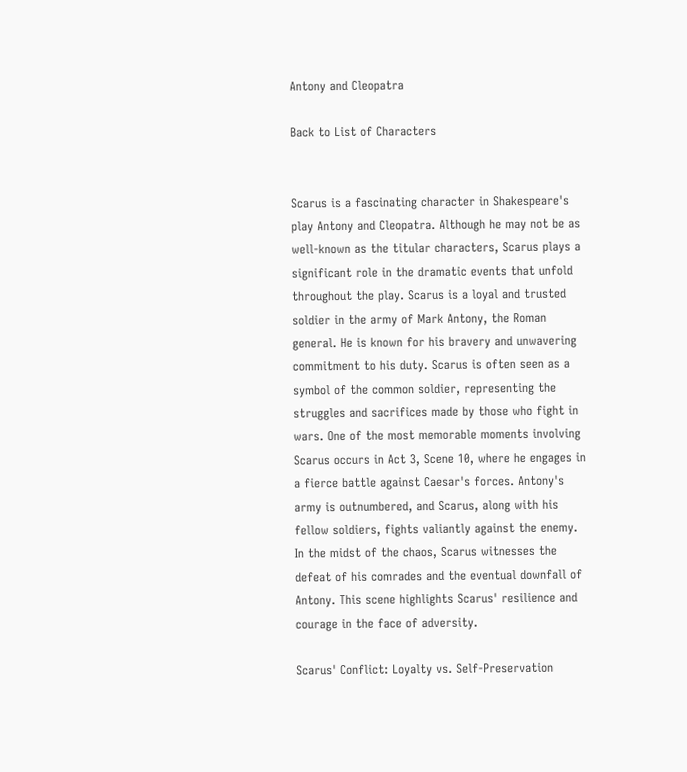Antony and Cleopatra

Back to List of Characters


Scarus is a fascinating character in Shakespeare's play Antony and Cleopatra. Although he may not be as well-known as the titular characters, Scarus plays a significant role in the dramatic events that unfold throughout the play. Scarus is a loyal and trusted soldier in the army of Mark Antony, the Roman general. He is known for his bravery and unwavering commitment to his duty. Scarus is often seen as a symbol of the common soldier, representing the struggles and sacrifices made by those who fight in wars. One of the most memorable moments involving Scarus occurs in Act 3, Scene 10, where he engages in a fierce battle against Caesar's forces. Antony's army is outnumbered, and Scarus, along with his fellow soldiers, fights valiantly against the enemy. In the midst of the chaos, Scarus witnesses the defeat of his comrades and the eventual downfall of Antony. This scene highlights Scarus' resilience and courage in the face of adversity.

Scarus' Conflict: Loyalty vs. Self-Preservation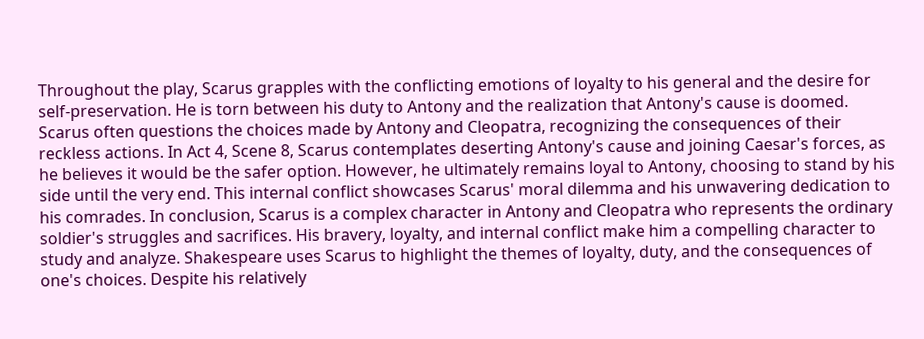Throughout the play, Scarus grapples with the conflicting emotions of loyalty to his general and the desire for self-preservation. He is torn between his duty to Antony and the realization that Antony's cause is doomed. Scarus often questions the choices made by Antony and Cleopatra, recognizing the consequences of their reckless actions. In Act 4, Scene 8, Scarus contemplates deserting Antony's cause and joining Caesar's forces, as he believes it would be the safer option. However, he ultimately remains loyal to Antony, choosing to stand by his side until the very end. This internal conflict showcases Scarus' moral dilemma and his unwavering dedication to his comrades. In conclusion, Scarus is a complex character in Antony and Cleopatra who represents the ordinary soldier's struggles and sacrifices. His bravery, loyalty, and internal conflict make him a compelling character to study and analyze. Shakespeare uses Scarus to highlight the themes of loyalty, duty, and the consequences of one's choices. Despite his relatively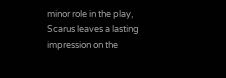minor role in the play, Scarus leaves a lasting impression on the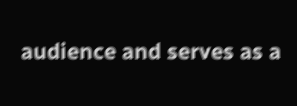audience and serves as a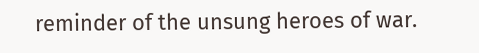reminder of the unsung heroes of war.